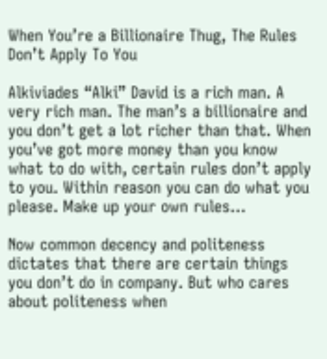When You’re a Billionaire Thug, The Rules Don’t Apply To You

Alkiviades “Alki” David is a rich man. A very rich man. The man’s a billionaire and you don’t get a lot richer than that. When you’ve got more money than you know what to do with, certain rules don’t apply to you. Within reason you can do what you please. Make up your own rules…

Now common decency and politeness dictates that there are certain things you don’t do in company. But who cares about politeness when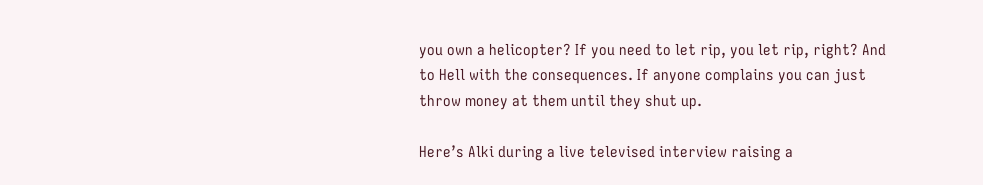you own a helicopter? If you need to let rip, you let rip, right? And to Hell with the consequences. If anyone complains you can just throw money at them until they shut up.

Here’s Alki during a live televised interview raising a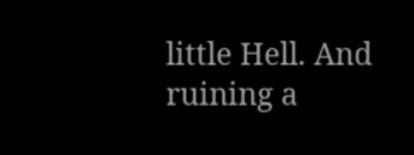little Hell. And ruining a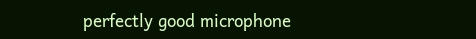perfectly good microphone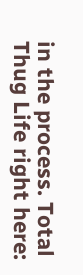in the process. Total Thug Life right here: